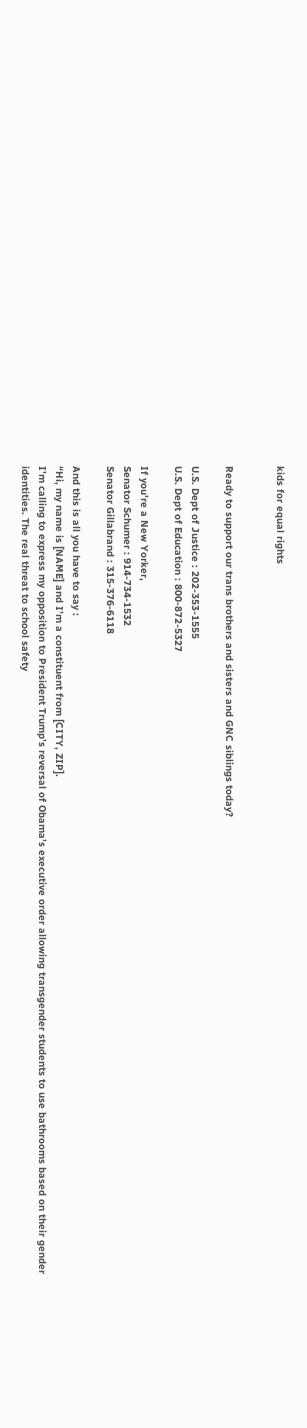kids for equal rights


Ready to support our trans brothers and sisters and GNC siblings today?

U.S. Dept of Justice : 202-353-1555
U.S. Dept of Education : 800-872-5327

If you’re a New Yorker,
Senator Schumer : 914-734-1532
Senator Gillabrand : 315-376-6118

And this is all you have to say :
“Hi, my name is [NAME] and I’m a constituent from [CITY, ZIP].
I’m calling to express my opposition to President Trump’s reversal of Obama’s executive order allowing transgender students to use bathrooms based on their gender identities. The real threat to school safety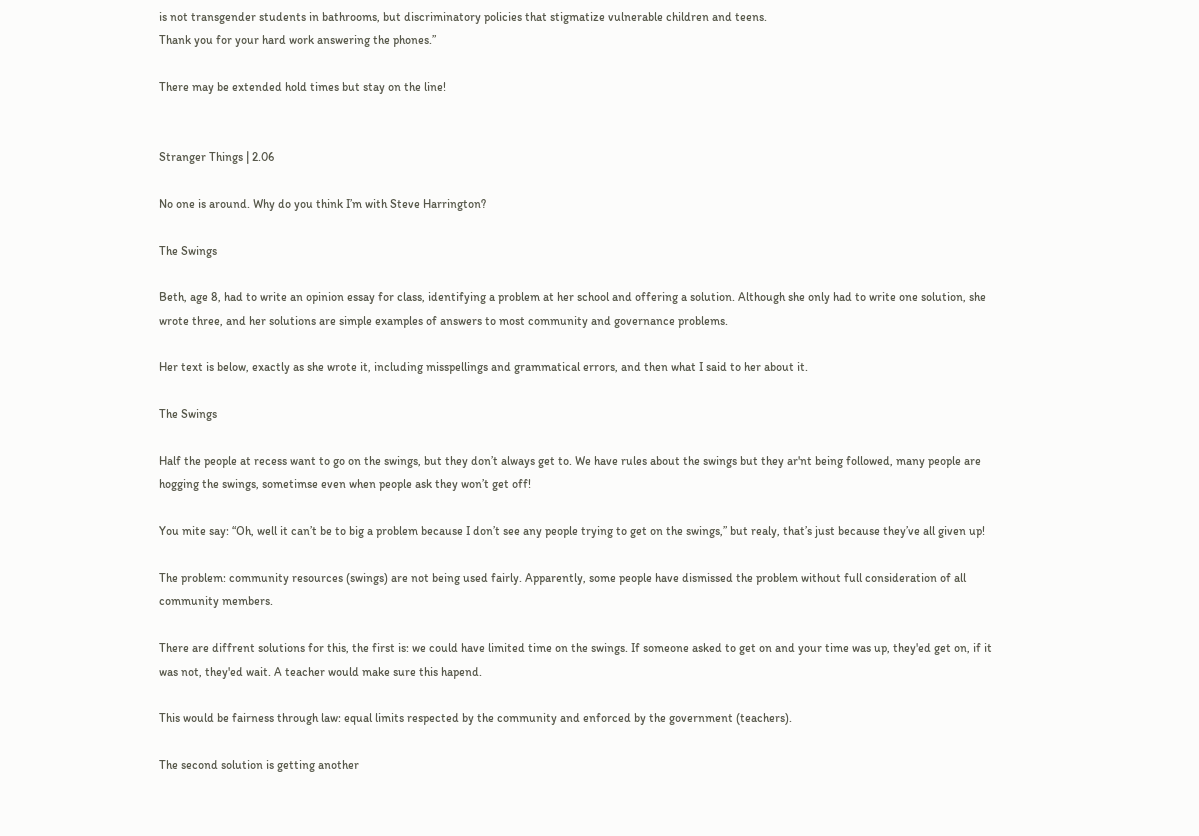is not transgender students in bathrooms, but discriminatory policies that stigmatize vulnerable children and teens.
Thank you for your hard work answering the phones.”

There may be extended hold times but stay on the line!


Stranger Things | 2.06

No one is around. Why do you think I’m with Steve Harrington?

The Swings

Beth, age 8, had to write an opinion essay for class, identifying a problem at her school and offering a solution. Although she only had to write one solution, she wrote three, and her solutions are simple examples of answers to most community and governance problems.

Her text is below, exactly as she wrote it, including misspellings and grammatical errors, and then what I said to her about it.

The Swings

Half the people at recess want to go on the swings, but they don’t always get to. We have rules about the swings but they ar'nt being followed, many people are hogging the swings, sometimse even when people ask they won’t get off!

You mite say: “Oh, well it can’t be to big a problem because I don’t see any people trying to get on the swings,” but realy, that’s just because they’ve all given up!

The problem: community resources (swings) are not being used fairly. Apparently, some people have dismissed the problem without full consideration of all community members.

There are diffrent solutions for this, the first is: we could have limited time on the swings. If someone asked to get on and your time was up, they'ed get on, if it was not, they'ed wait. A teacher would make sure this hapend.

This would be fairness through law: equal limits respected by the community and enforced by the government (teachers).

The second solution is getting another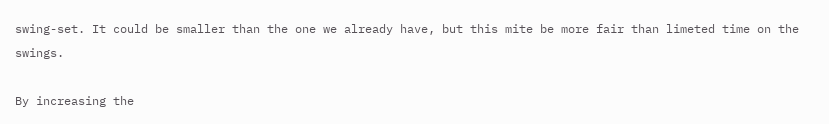swing-set. It could be smaller than the one we already have, but this mite be more fair than limeted time on the swings.

By increasing the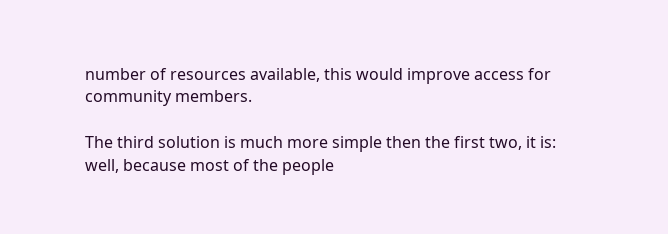number of resources available, this would improve access for community members.

The third solution is much more simple then the first two, it is: well, because most of the people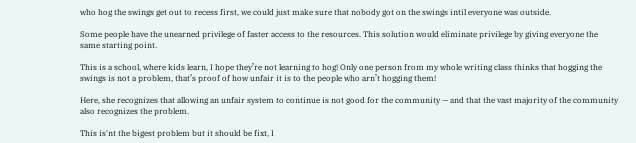who hog the swings get out to recess first, we could just make sure that nobody got on the swings intil everyone was outside.

Some people have the unearned privilege of faster access to the resources. This solution would eliminate privilege by giving everyone the same starting point.

This is a school, where kids learn, I hope they’re not learning to hog! Only one person from my whole writing class thinks that hogging the swings is not a problem, that’s proof of how unfair it is to the people who arn’t hogging them!

Here, she recognizes that allowing an unfair system to continue is not good for the community — and that the vast majority of the community also recognizes the problem.

This is'nt the bigest problem but it should be fixt, I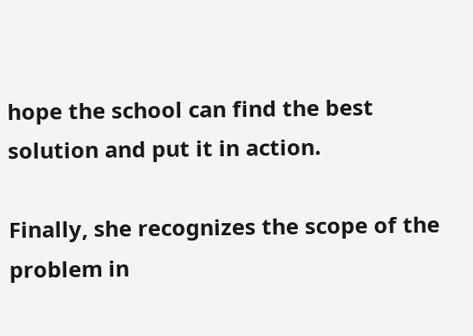hope the school can find the best solution and put it in action.

Finally, she recognizes the scope of the problem in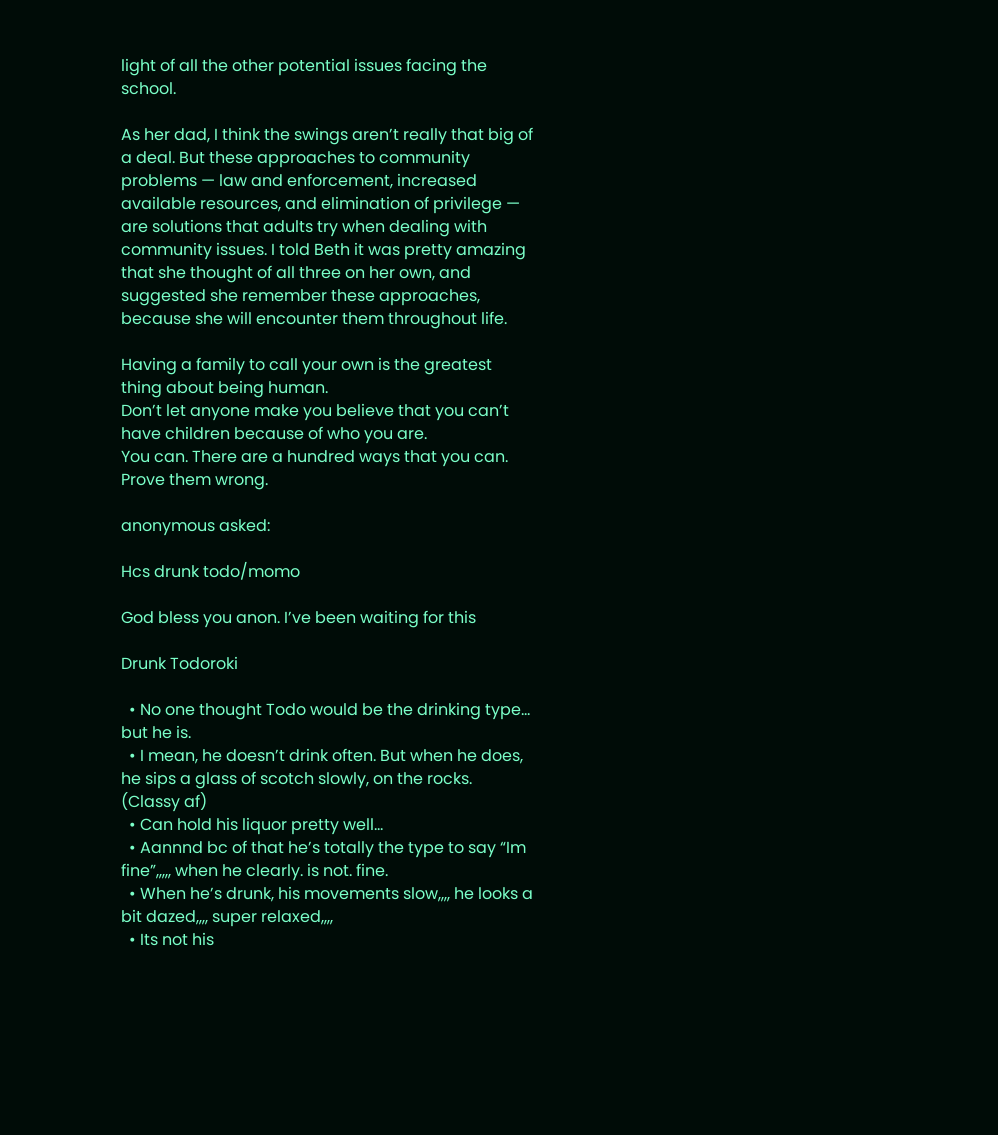light of all the other potential issues facing the school.

As her dad, I think the swings aren’t really that big of a deal. But these approaches to community problems — law and enforcement, increased available resources, and elimination of privilege — are solutions that adults try when dealing with community issues. I told Beth it was pretty amazing that she thought of all three on her own, and suggested she remember these approaches, because she will encounter them throughout life.

Having a family to call your own is the greatest thing about being human.
Don’t let anyone make you believe that you can’t have children because of who you are.
You can. There are a hundred ways that you can.
Prove them wrong.

anonymous asked:

Hcs drunk todo/momo

God bless you anon. I’ve been waiting for this

Drunk Todoroki

  • No one thought Todo would be the drinking type… but he is.
  • I mean, he doesn’t drink often. But when he does, he sips a glass of scotch slowly, on the rocks. (Classy af)
  • Can hold his liquor pretty well…
  • Aannnd bc of that he’s totally the type to say “Im fine”,,,,, when he clearly. is not. fine.
  • When he’s drunk, his movements slow,,,, he looks a bit dazed,,,, super relaxed,,,,
  • Its not his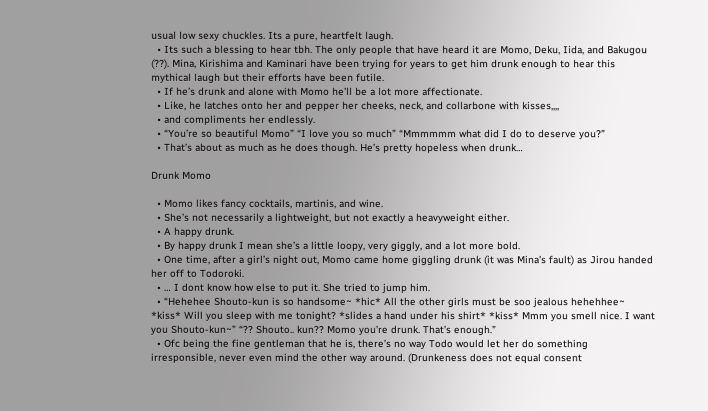usual low sexy chuckles. Its a pure, heartfelt laugh.
  • Its such a blessing to hear tbh. The only people that have heard it are Momo, Deku, Iida, and Bakugou (??). Mina, Kirishima and Kaminari have been trying for years to get him drunk enough to hear this mythical laugh but their efforts have been futile.
  • If he’s drunk and alone with Momo he’ll be a lot more affectionate.
  • Like, he latches onto her and pepper her cheeks, neck, and collarbone with kisses,,,,
  • and compliments her endlessly.
  • “You’re so beautiful Momo” “I love you so much” “Mmmmmm what did I do to deserve you?”
  • That’s about as much as he does though. He’s pretty hopeless when drunk…

Drunk Momo

  • Momo likes fancy cocktails, martinis, and wine.
  • She’s not necessarily a lightweight, but not exactly a heavyweight either.
  • A happy drunk.
  • By happy drunk I mean she’s a little loopy, very giggly, and a lot more bold.
  • One time, after a girl’s night out, Momo came home giggling drunk (it was Mina’s fault) as Jirou handed her off to Todoroki.
  • … I dont know how else to put it. She tried to jump him.
  • “Hehehee Shouto-kun is so handsome~ *hic* All the other girls must be soo jealous hehehhee~ *kiss* Will you sleep with me tonight? *slides a hand under his shirt* *kiss* Mmm you smell nice. I want you Shouto-kun~” “?? Shouto.. kun?? Momo you’re drunk. That’s enough.”
  • Ofc being the fine gentleman that he is, there’s no way Todo would let her do something irresponsible, never even mind the other way around. (Drunkeness does not equal consent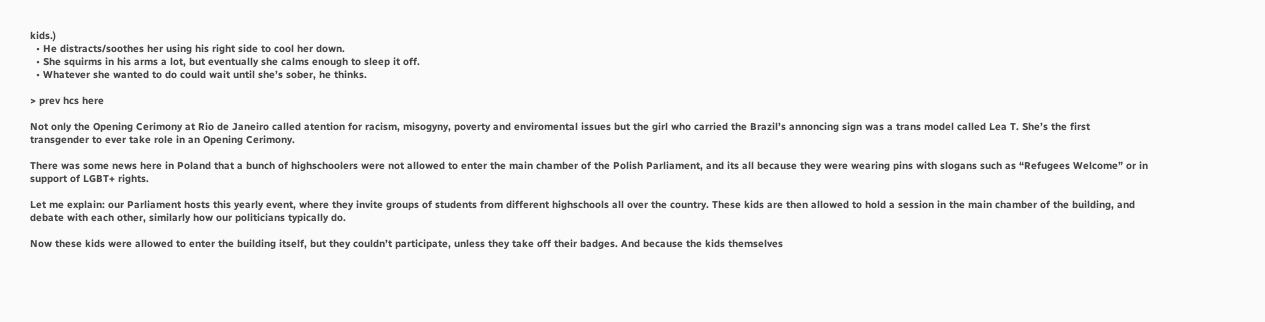kids.)
  • He distracts/soothes her using his right side to cool her down.
  • She squirms in his arms a lot, but eventually she calms enough to sleep it off.
  • Whatever she wanted to do could wait until she’s sober, he thinks.

> prev hcs here

Not only the Opening Cerimony at Rio de Janeiro called atention for racism, misogyny, poverty and enviromental issues but the girl who carried the Brazil’s annoncing sign was a trans model called Lea T. She’s the first transgender to ever take role in an Opening Cerimony.

There was some news here in Poland that a bunch of highschoolers were not allowed to enter the main chamber of the Polish Parliament, and its all because they were wearing pins with slogans such as “Refugees Welcome” or in support of LGBT+ rights.

Let me explain: our Parliament hosts this yearly event, where they invite groups of students from different highschools all over the country. These kids are then allowed to hold a session in the main chamber of the building, and debate with each other, similarly how our politicians typically do.

Now these kids were allowed to enter the building itself, but they couldn’t participate, unless they take off their badges. And because the kids themselves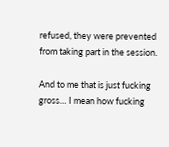refused, they were prevented from taking part in the session.

And to me that is just fucking gross… I mean how fucking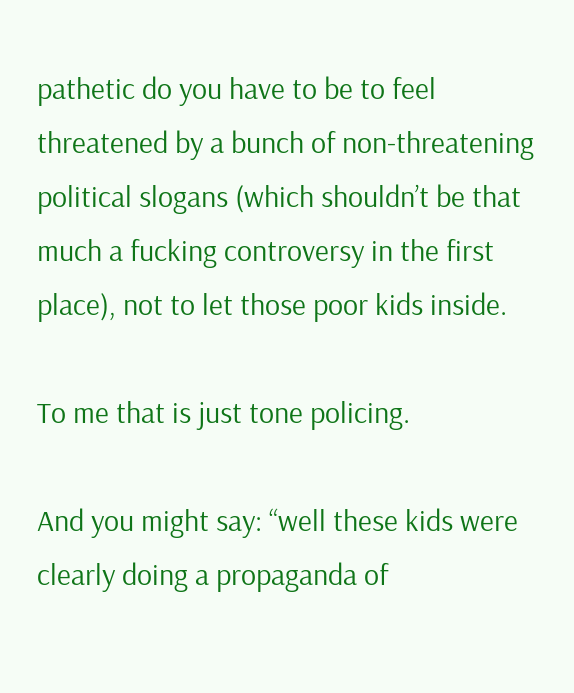pathetic do you have to be to feel threatened by a bunch of non-threatening political slogans (which shouldn’t be that much a fucking controversy in the first place), not to let those poor kids inside.

To me that is just tone policing.

And you might say: “well these kids were clearly doing a propaganda of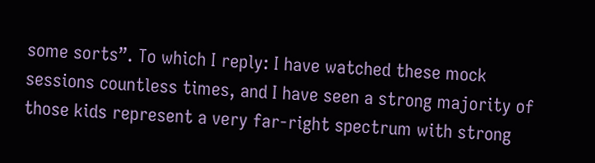some sorts”. To which I reply: I have watched these mock sessions countless times, and I have seen a strong majority of those kids represent a very far-right spectrum with strong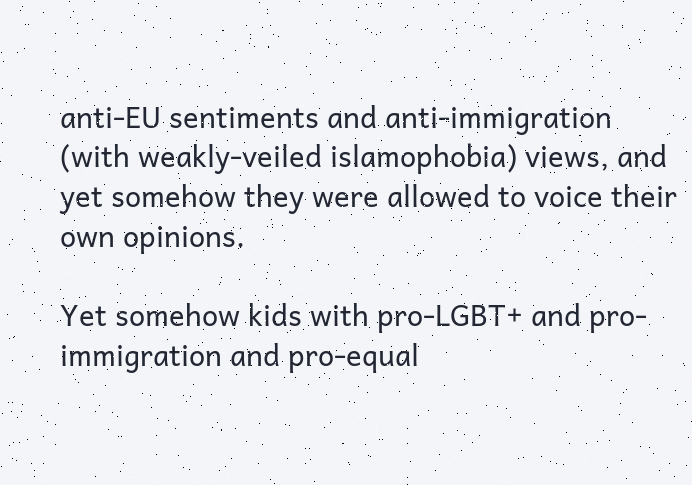anti-EU sentiments and anti-immigration (with weakly-veiled islamophobia) views, and yet somehow they were allowed to voice their own opinions.

Yet somehow kids with pro-LGBT+ and pro-immigration and pro-equal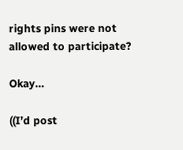rights pins were not allowed to participate?

Okay…

((I’d post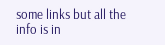some links but all the info is in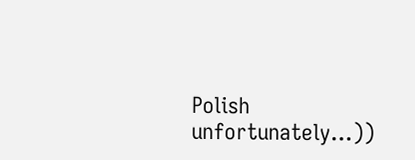Polish unfortunately…))